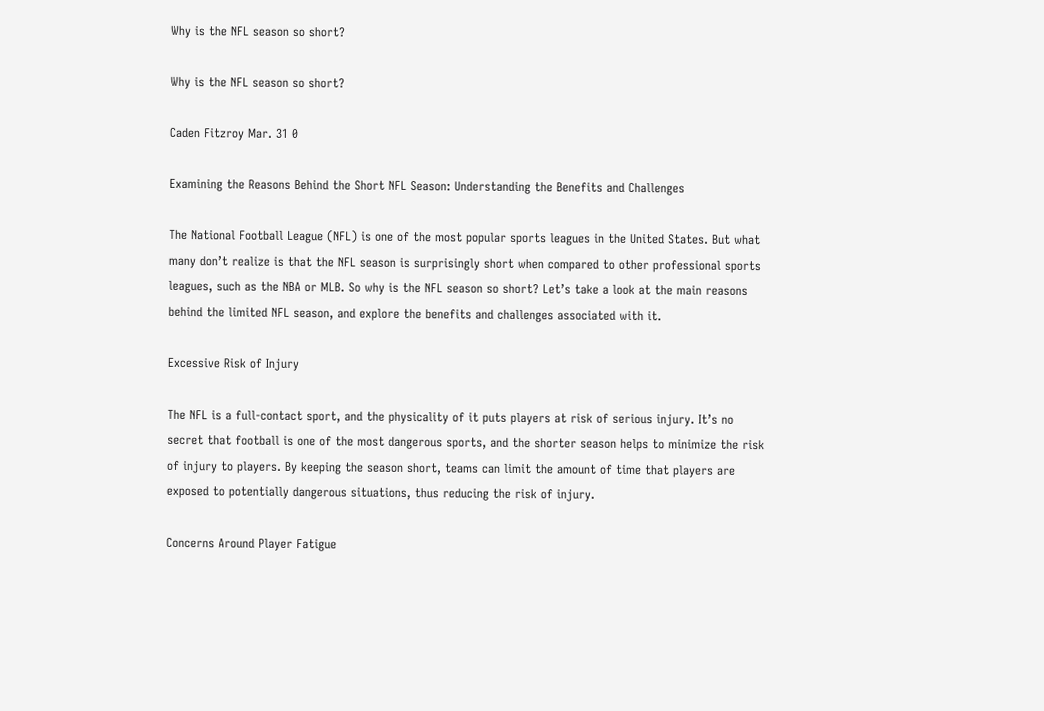Why is the NFL season so short?

Why is the NFL season so short?

Caden Fitzroy Mar. 31 0

Examining the Reasons Behind the Short NFL Season: Understanding the Benefits and Challenges

The National Football League (NFL) is one of the most popular sports leagues in the United States. But what many don’t realize is that the NFL season is surprisingly short when compared to other professional sports leagues, such as the NBA or MLB. So why is the NFL season so short? Let’s take a look at the main reasons behind the limited NFL season, and explore the benefits and challenges associated with it.

Excessive Risk of Injury

The NFL is a full-contact sport, and the physicality of it puts players at risk of serious injury. It’s no secret that football is one of the most dangerous sports, and the shorter season helps to minimize the risk of injury to players. By keeping the season short, teams can limit the amount of time that players are exposed to potentially dangerous situations, thus reducing the risk of injury.

Concerns Around Player Fatigue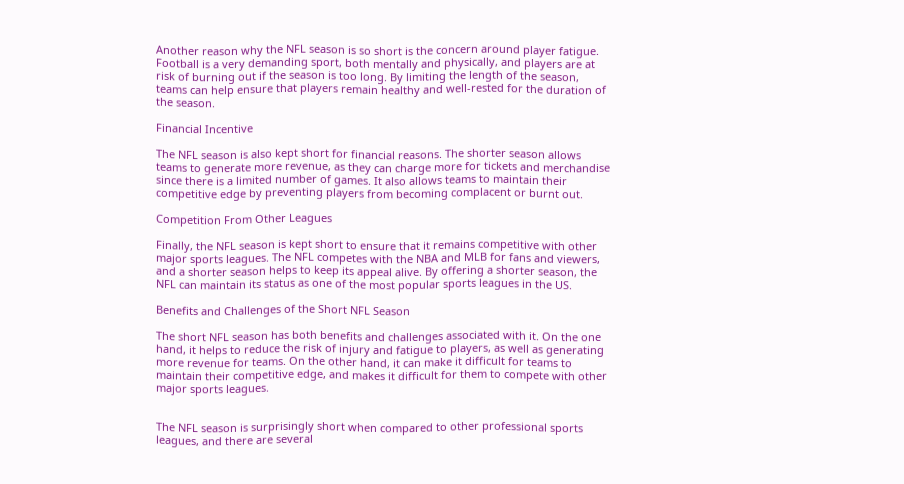Another reason why the NFL season is so short is the concern around player fatigue. Football is a very demanding sport, both mentally and physically, and players are at risk of burning out if the season is too long. By limiting the length of the season, teams can help ensure that players remain healthy and well-rested for the duration of the season.

Financial Incentive

The NFL season is also kept short for financial reasons. The shorter season allows teams to generate more revenue, as they can charge more for tickets and merchandise since there is a limited number of games. It also allows teams to maintain their competitive edge by preventing players from becoming complacent or burnt out.

Competition From Other Leagues

Finally, the NFL season is kept short to ensure that it remains competitive with other major sports leagues. The NFL competes with the NBA and MLB for fans and viewers, and a shorter season helps to keep its appeal alive. By offering a shorter season, the NFL can maintain its status as one of the most popular sports leagues in the US.

Benefits and Challenges of the Short NFL Season

The short NFL season has both benefits and challenges associated with it. On the one hand, it helps to reduce the risk of injury and fatigue to players, as well as generating more revenue for teams. On the other hand, it can make it difficult for teams to maintain their competitive edge, and makes it difficult for them to compete with other major sports leagues.


The NFL season is surprisingly short when compared to other professional sports leagues, and there are several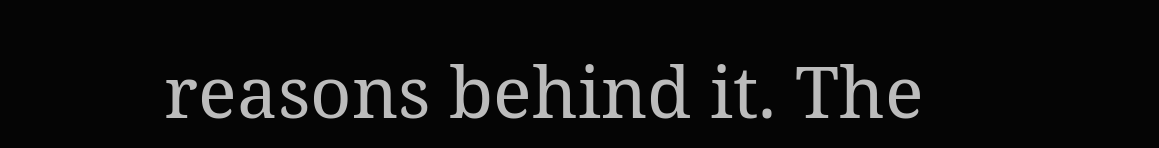reasons behind it. The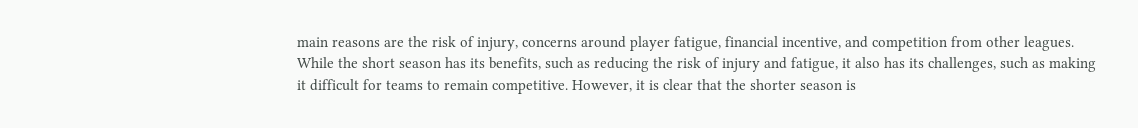main reasons are the risk of injury, concerns around player fatigue, financial incentive, and competition from other leagues. While the short season has its benefits, such as reducing the risk of injury and fatigue, it also has its challenges, such as making it difficult for teams to remain competitive. However, it is clear that the shorter season is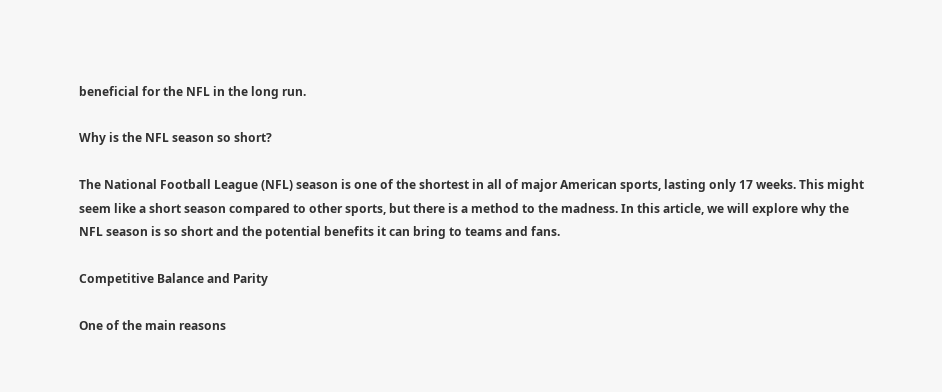beneficial for the NFL in the long run.

Why is the NFL season so short?

The National Football League (NFL) season is one of the shortest in all of major American sports, lasting only 17 weeks. This might seem like a short season compared to other sports, but there is a method to the madness. In this article, we will explore why the NFL season is so short and the potential benefits it can bring to teams and fans.

Competitive Balance and Parity

One of the main reasons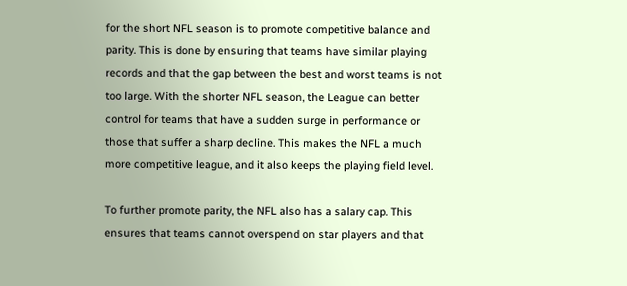for the short NFL season is to promote competitive balance and parity. This is done by ensuring that teams have similar playing records and that the gap between the best and worst teams is not too large. With the shorter NFL season, the League can better control for teams that have a sudden surge in performance or those that suffer a sharp decline. This makes the NFL a much more competitive league, and it also keeps the playing field level.

To further promote parity, the NFL also has a salary cap. This ensures that teams cannot overspend on star players and that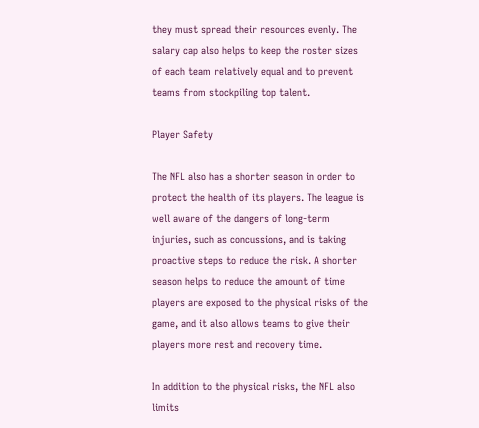they must spread their resources evenly. The salary cap also helps to keep the roster sizes of each team relatively equal and to prevent teams from stockpiling top talent.

Player Safety

The NFL also has a shorter season in order to protect the health of its players. The league is well aware of the dangers of long-term injuries, such as concussions, and is taking proactive steps to reduce the risk. A shorter season helps to reduce the amount of time players are exposed to the physical risks of the game, and it also allows teams to give their players more rest and recovery time.

In addition to the physical risks, the NFL also limits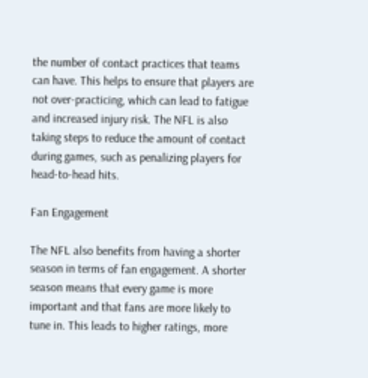the number of contact practices that teams can have. This helps to ensure that players are not over-practicing, which can lead to fatigue and increased injury risk. The NFL is also taking steps to reduce the amount of contact during games, such as penalizing players for head-to-head hits.

Fan Engagement

The NFL also benefits from having a shorter season in terms of fan engagement. A shorter season means that every game is more important and that fans are more likely to tune in. This leads to higher ratings, more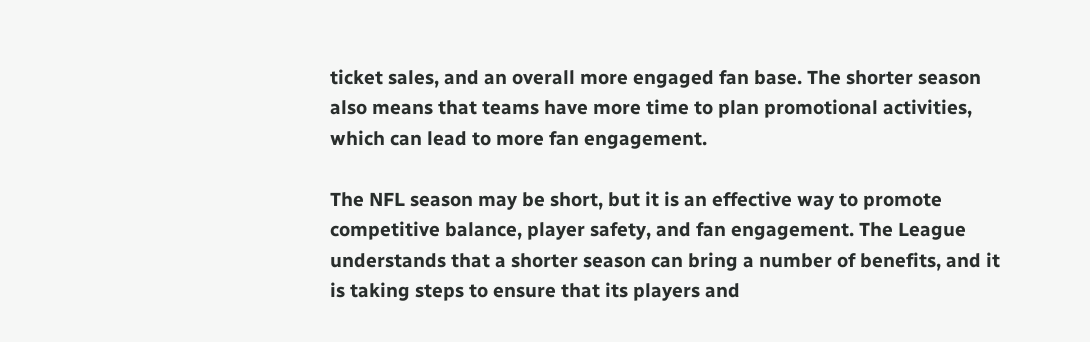ticket sales, and an overall more engaged fan base. The shorter season also means that teams have more time to plan promotional activities, which can lead to more fan engagement.

The NFL season may be short, but it is an effective way to promote competitive balance, player safety, and fan engagement. The League understands that a shorter season can bring a number of benefits, and it is taking steps to ensure that its players and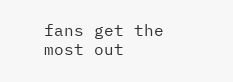fans get the most out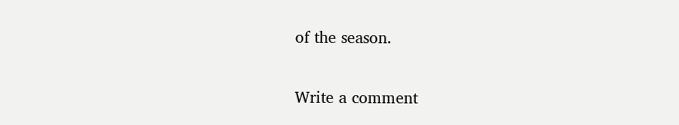of the season.

Write a comment